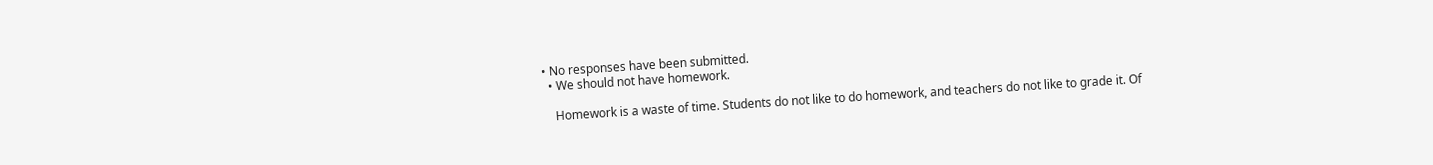• No responses have been submitted.
  • We should not have homework.

    Homework is a waste of time. Students do not like to do homework, and teachers do not like to grade it. Of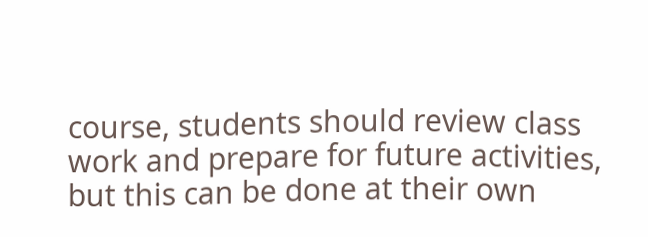course, students should review class work and prepare for future activities, but this can be done at their own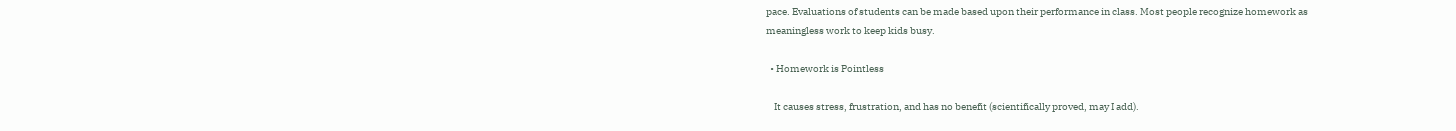pace. Evaluations of students can be made based upon their performance in class. Most people recognize homework as meaningless work to keep kids busy.

  • Homework is Pointless

    It causes stress, frustration, and has no benefit (scientifically proved, may I add).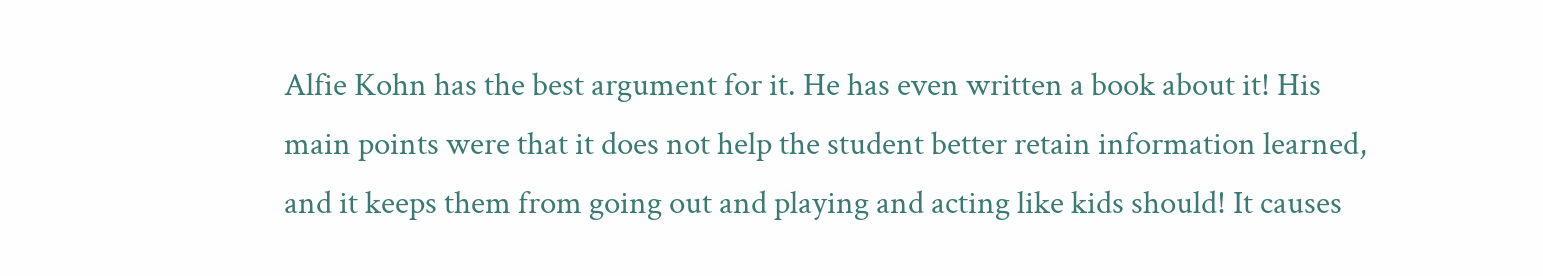Alfie Kohn has the best argument for it. He has even written a book about it! His main points were that it does not help the student better retain information learned, and it keeps them from going out and playing and acting like kids should! It causes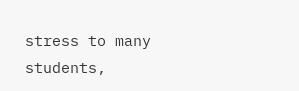stress to many students,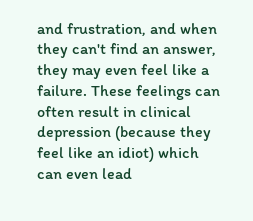and frustration, and when they can't find an answer, they may even feel like a failure. These feelings can often result in clinical depression (because they feel like an idiot) which can even lead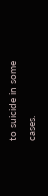to suicide in some cases.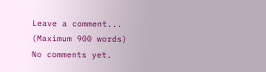Leave a comment...
(Maximum 900 words)
No comments yet.